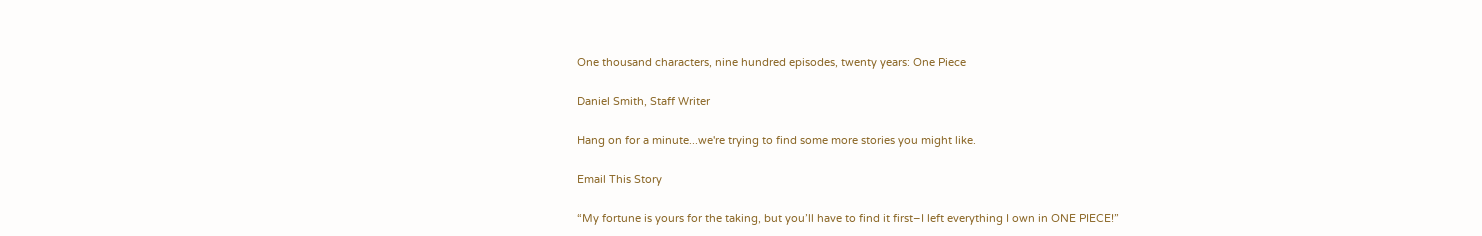One thousand characters, nine hundred episodes, twenty years: One Piece

Daniel Smith, Staff Writer

Hang on for a minute...we're trying to find some more stories you might like.

Email This Story

“My fortune is yours for the taking, but you’ll have to find it first–I left everything I own in ONE PIECE!”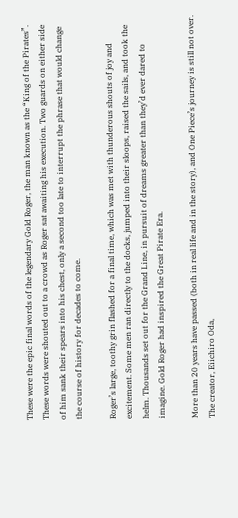These were the epic final words of the legendary Gold Roger, the man known as the “King of the Pirates”. These words were shouted out to a crowd as Roger sat awaiting his execution. Two guards on either side of him sank their spears into his chest, only a second too late to interrupt the phrase that would change the course of history for decades to come.

Roger’s large, toothy grin flashed for a final time, which was met with thunderous shouts of joy and excitement. Some men ran directly to the docks, jumped into their sloops, raised the sails, and took the helm. Thousands set out for the Grand Line, in pursuit of dreams greater than they’d ever dared to imagine. Gold Roger had inspired the Great Pirate Era.

More than 20 years have passed (both in real life and in the story), and One Piece’s journey is still not over. The creator, Eiichiro Oda,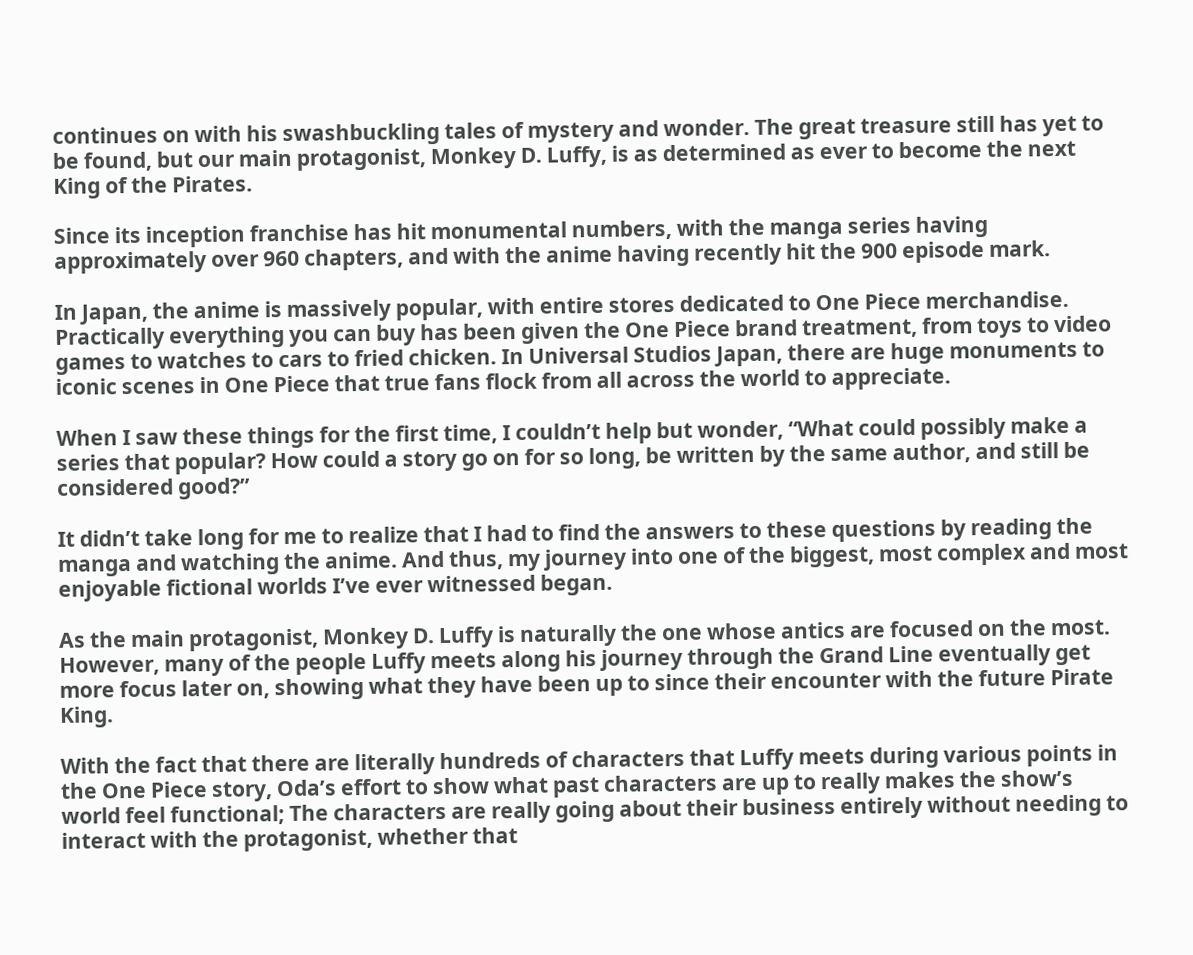continues on with his swashbuckling tales of mystery and wonder. The great treasure still has yet to be found, but our main protagonist, Monkey D. Luffy, is as determined as ever to become the next King of the Pirates.

Since its inception franchise has hit monumental numbers, with the manga series having approximately over 960 chapters, and with the anime having recently hit the 900 episode mark.

In Japan, the anime is massively popular, with entire stores dedicated to One Piece merchandise. Practically everything you can buy has been given the One Piece brand treatment, from toys to video games to watches to cars to fried chicken. In Universal Studios Japan, there are huge monuments to iconic scenes in One Piece that true fans flock from all across the world to appreciate.

When I saw these things for the first time, I couldn’t help but wonder, “What could possibly make a series that popular? How could a story go on for so long, be written by the same author, and still be considered good?”

It didn’t take long for me to realize that I had to find the answers to these questions by reading the manga and watching the anime. And thus, my journey into one of the biggest, most complex and most enjoyable fictional worlds I’ve ever witnessed began.

As the main protagonist, Monkey D. Luffy is naturally the one whose antics are focused on the most. However, many of the people Luffy meets along his journey through the Grand Line eventually get more focus later on, showing what they have been up to since their encounter with the future Pirate King.

With the fact that there are literally hundreds of characters that Luffy meets during various points in the One Piece story, Oda’s effort to show what past characters are up to really makes the show’s world feel functional; The characters are really going about their business entirely without needing to interact with the protagonist, whether that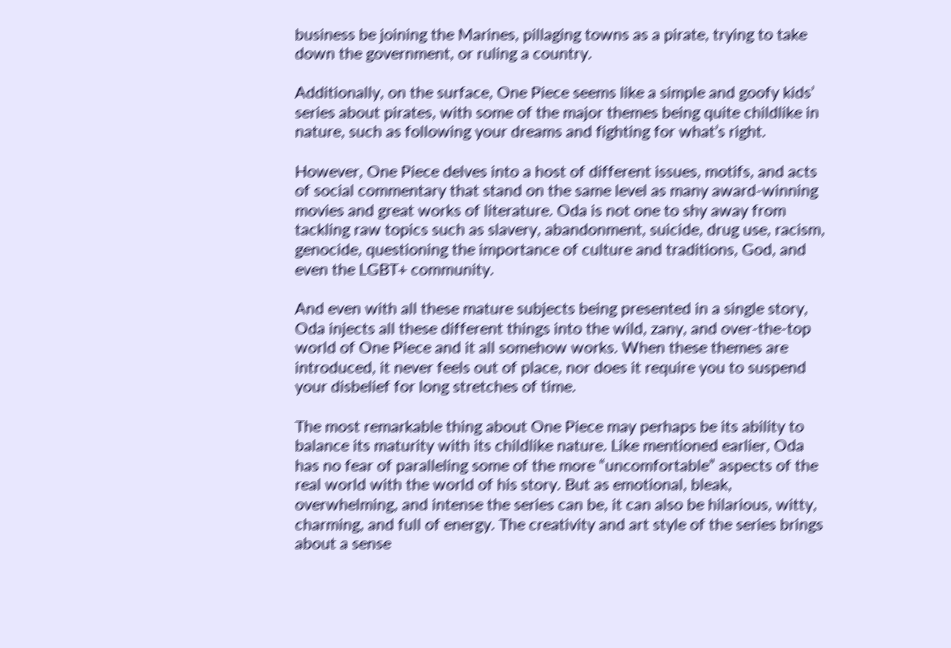business be joining the Marines, pillaging towns as a pirate, trying to take down the government, or ruling a country.

Additionally, on the surface, One Piece seems like a simple and goofy kids’ series about pirates, with some of the major themes being quite childlike in nature, such as following your dreams and fighting for what’s right.

However, One Piece delves into a host of different issues, motifs, and acts of social commentary that stand on the same level as many award-winning movies and great works of literature. Oda is not one to shy away from tackling raw topics such as slavery, abandonment, suicide, drug use, racism, genocide, questioning the importance of culture and traditions, God, and even the LGBT+ community.

And even with all these mature subjects being presented in a single story, Oda injects all these different things into the wild, zany, and over-the-top world of One Piece and it all somehow works. When these themes are introduced, it never feels out of place, nor does it require you to suspend your disbelief for long stretches of time.

The most remarkable thing about One Piece may perhaps be its ability to balance its maturity with its childlike nature. Like mentioned earlier, Oda has no fear of paralleling some of the more “uncomfortable” aspects of the real world with the world of his story. But as emotional, bleak, overwhelming, and intense the series can be, it can also be hilarious, witty, charming, and full of energy. The creativity and art style of the series brings about a sense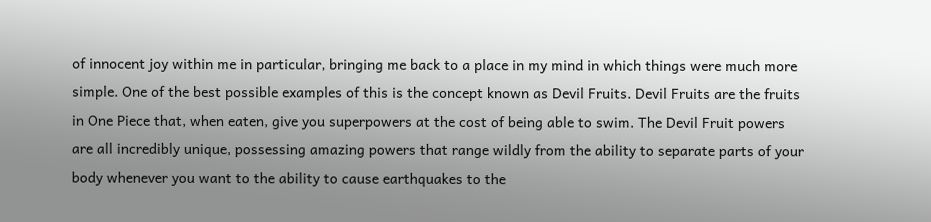of innocent joy within me in particular, bringing me back to a place in my mind in which things were much more simple. One of the best possible examples of this is the concept known as Devil Fruits. Devil Fruits are the fruits in One Piece that, when eaten, give you superpowers at the cost of being able to swim. The Devil Fruit powers are all incredibly unique, possessing amazing powers that range wildly from the ability to separate parts of your body whenever you want to the ability to cause earthquakes to the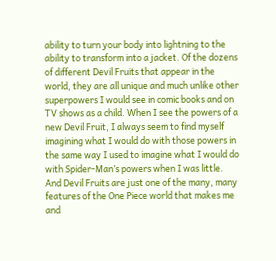ability to turn your body into lightning to the ability to transform into a jacket. Of the dozens of different Devil Fruits that appear in the world, they are all unique and much unlike other superpowers I would see in comic books and on TV shows as a child. When I see the powers of a new Devil Fruit, I always seem to find myself imagining what I would do with those powers in the same way I used to imagine what I would do with Spider-Man’s powers when I was little. And Devil Fruits are just one of the many, many features of the One Piece world that makes me and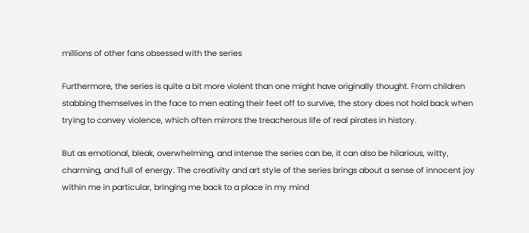millions of other fans obsessed with the series

Furthermore, the series is quite a bit more violent than one might have originally thought. From children stabbing themselves in the face to men eating their feet off to survive, the story does not hold back when trying to convey violence, which often mirrors the treacherous life of real pirates in history.

But as emotional, bleak, overwhelming, and intense the series can be, it can also be hilarious, witty, charming, and full of energy. The creativity and art style of the series brings about a sense of innocent joy within me in particular, bringing me back to a place in my mind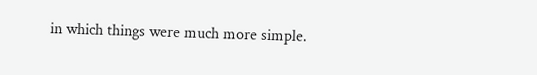in which things were much more simple.